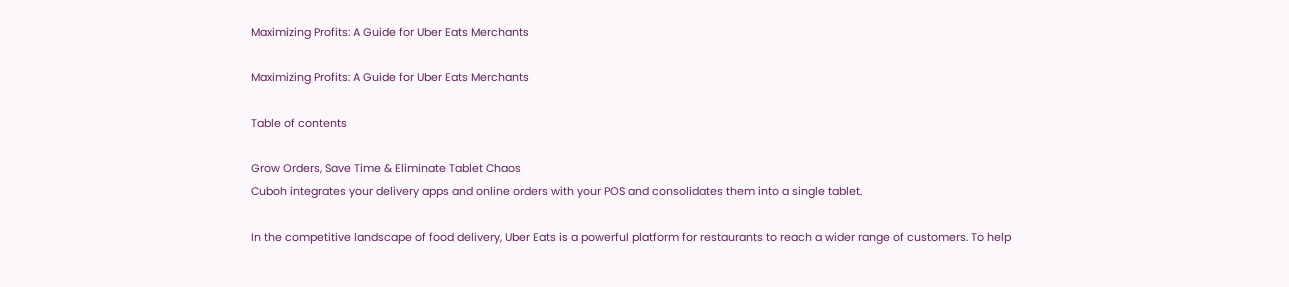Maximizing Profits: A Guide for Uber Eats Merchants

Maximizing Profits: A Guide for Uber Eats Merchants

Table of contents

Grow Orders, Save Time & Eliminate Tablet Chaos
Cuboh integrates your delivery apps and online orders with your POS and consolidates them into a single tablet.

In the competitive landscape of food delivery, Uber Eats is a powerful platform for restaurants to reach a wider range of customers. To help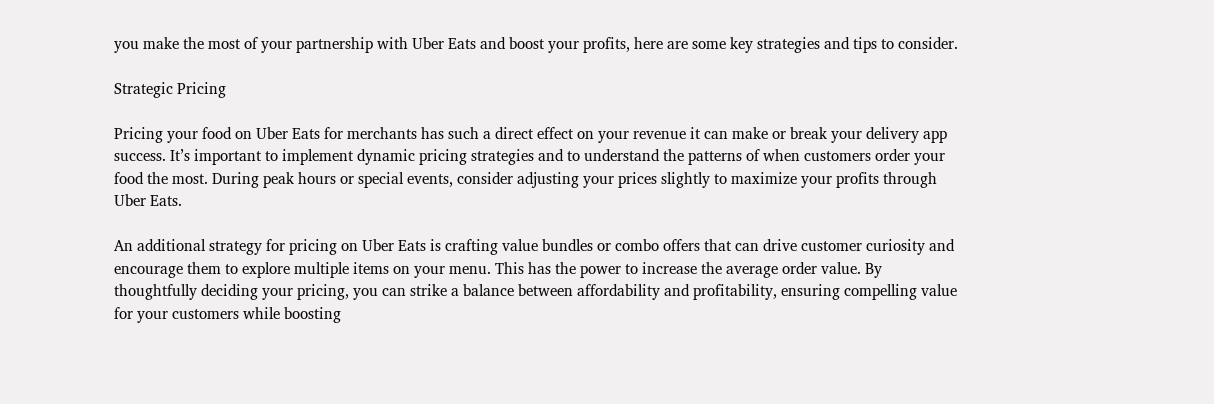you make the most of your partnership with Uber Eats and boost your profits, here are some key strategies and tips to consider.

Strategic Pricing

Pricing your food on Uber Eats for merchants has such a direct effect on your revenue it can make or break your delivery app success. It’s important to implement dynamic pricing strategies and to understand the patterns of when customers order your food the most. During peak hours or special events, consider adjusting your prices slightly to maximize your profits through Uber Eats.

An additional strategy for pricing on Uber Eats is crafting value bundles or combo offers that can drive customer curiosity and encourage them to explore multiple items on your menu. This has the power to increase the average order value. By thoughtfully deciding your pricing, you can strike a balance between affordability and profitability, ensuring compelling value for your customers while boosting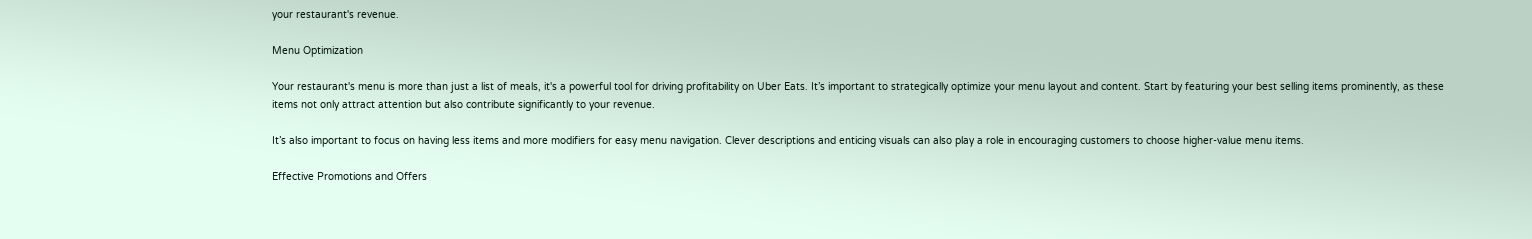your restaurant's revenue.

Menu Optimization

Your restaurant's menu is more than just a list of meals, it's a powerful tool for driving profitability on Uber Eats. It’s important to strategically optimize your menu layout and content. Start by featuring your best selling items prominently, as these items not only attract attention but also contribute significantly to your revenue.

It’s also important to focus on having less items and more modifiers for easy menu navigation. Clever descriptions and enticing visuals can also play a role in encouraging customers to choose higher-value menu items.

Effective Promotions and Offers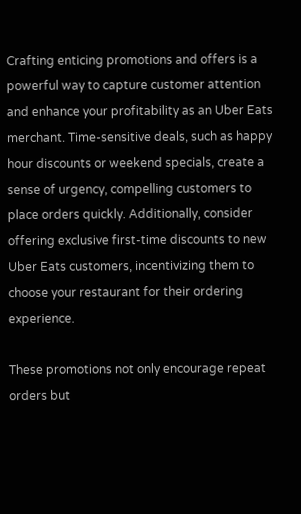Crafting enticing promotions and offers is a powerful way to capture customer attention and enhance your profitability as an Uber Eats merchant. Time-sensitive deals, such as happy hour discounts or weekend specials, create a sense of urgency, compelling customers to place orders quickly. Additionally, consider offering exclusive first-time discounts to new Uber Eats customers, incentivizing them to choose your restaurant for their ordering experience.

These promotions not only encourage repeat orders but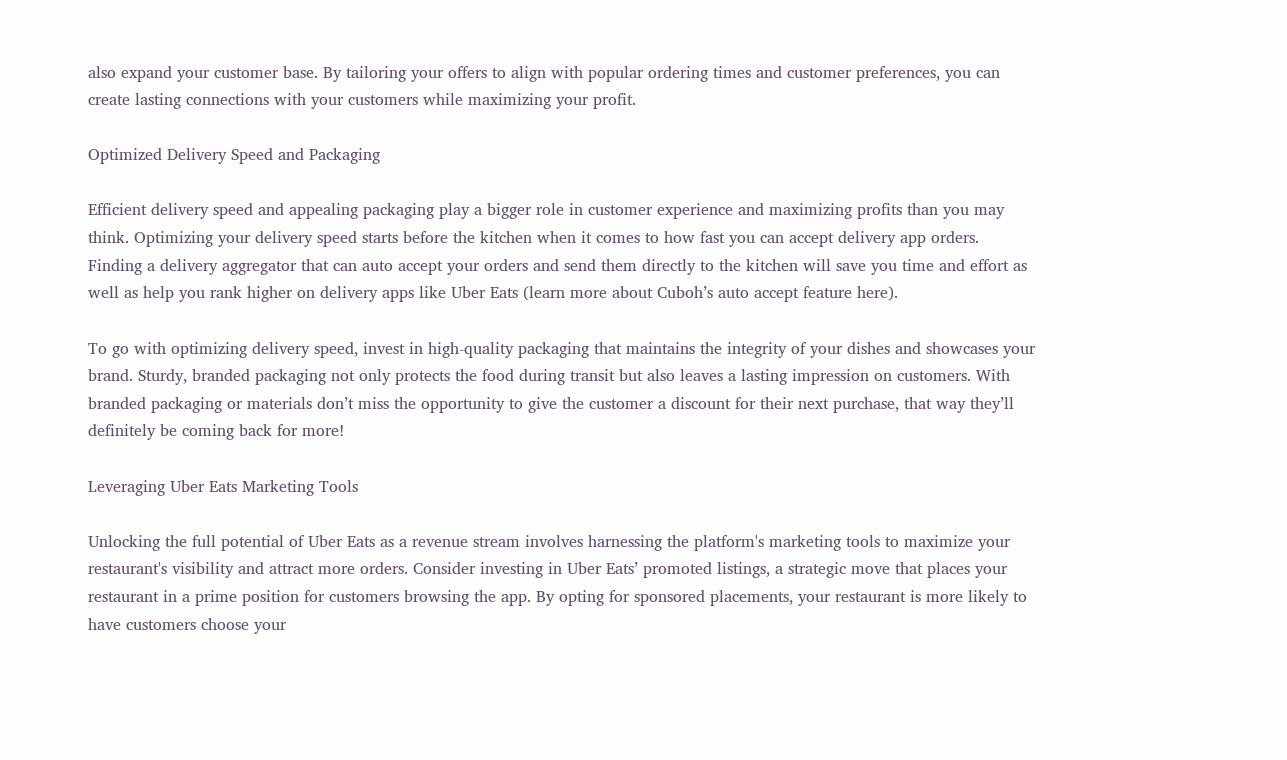also expand your customer base. By tailoring your offers to align with popular ordering times and customer preferences, you can create lasting connections with your customers while maximizing your profit.

Optimized Delivery Speed and Packaging

Efficient delivery speed and appealing packaging play a bigger role in customer experience and maximizing profits than you may think. Optimizing your delivery speed starts before the kitchen when it comes to how fast you can accept delivery app orders. Finding a delivery aggregator that can auto accept your orders and send them directly to the kitchen will save you time and effort as well as help you rank higher on delivery apps like Uber Eats (learn more about Cuboh’s auto accept feature here).

To go with optimizing delivery speed, invest in high-quality packaging that maintains the integrity of your dishes and showcases your brand. Sturdy, branded packaging not only protects the food during transit but also leaves a lasting impression on customers. With branded packaging or materials don’t miss the opportunity to give the customer a discount for their next purchase, that way they’ll definitely be coming back for more!

Leveraging Uber Eats Marketing Tools

Unlocking the full potential of Uber Eats as a revenue stream involves harnessing the platform's marketing tools to maximize your restaurant's visibility and attract more orders. Consider investing in Uber Eats’ promoted listings, a strategic move that places your restaurant in a prime position for customers browsing the app. By opting for sponsored placements, your restaurant is more likely to have customers choose your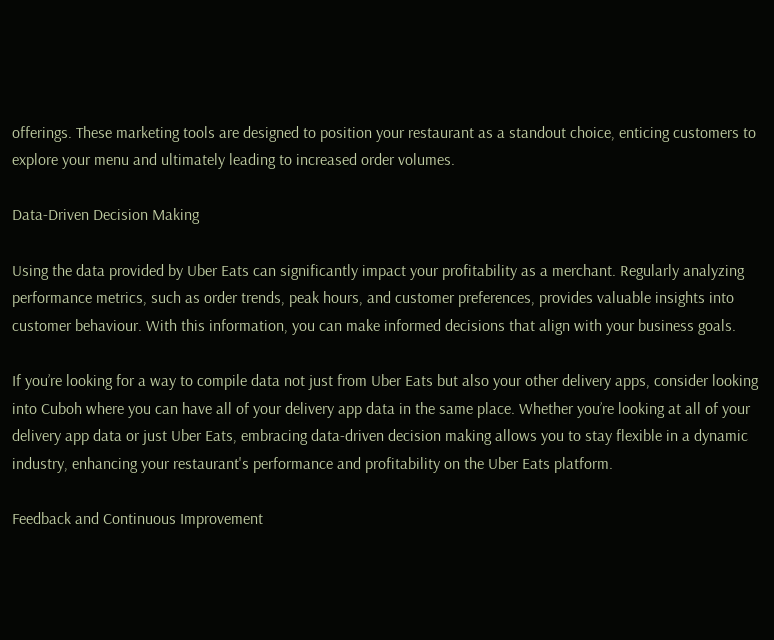offerings. These marketing tools are designed to position your restaurant as a standout choice, enticing customers to explore your menu and ultimately leading to increased order volumes.

Data-Driven Decision Making

Using the data provided by Uber Eats can significantly impact your profitability as a merchant. Regularly analyzing performance metrics, such as order trends, peak hours, and customer preferences, provides valuable insights into customer behaviour. With this information, you can make informed decisions that align with your business goals.

If you’re looking for a way to compile data not just from Uber Eats but also your other delivery apps, consider looking into Cuboh where you can have all of your delivery app data in the same place. Whether you’re looking at all of your delivery app data or just Uber Eats, embracing data-driven decision making allows you to stay flexible in a dynamic industry, enhancing your restaurant's performance and profitability on the Uber Eats platform.

Feedback and Continuous Improvement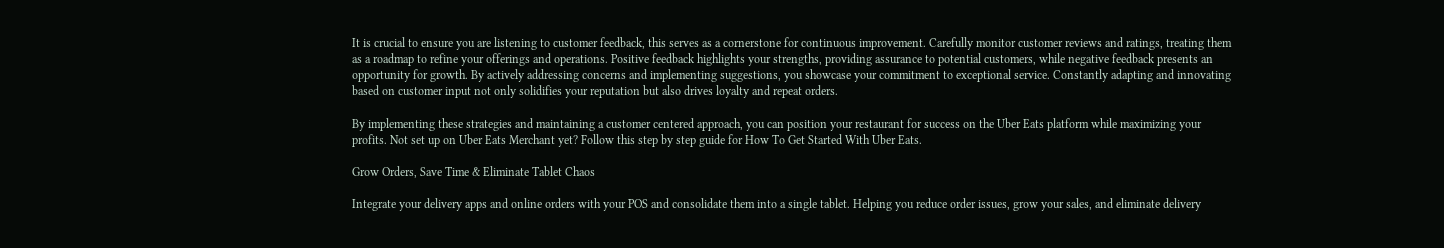It is crucial to ensure you are listening to customer feedback, this serves as a cornerstone for continuous improvement. Carefully monitor customer reviews and ratings, treating them as a roadmap to refine your offerings and operations. Positive feedback highlights your strengths, providing assurance to potential customers, while negative feedback presents an opportunity for growth. By actively addressing concerns and implementing suggestions, you showcase your commitment to exceptional service. Constantly adapting and innovating based on customer input not only solidifies your reputation but also drives loyalty and repeat orders.

By implementing these strategies and maintaining a customer centered approach, you can position your restaurant for success on the Uber Eats platform while maximizing your profits. Not set up on Uber Eats Merchant yet? Follow this step by step guide for How To Get Started With Uber Eats.

Grow Orders, Save Time & Eliminate Tablet Chaos

Integrate your delivery apps and online orders with your POS and consolidate them into a single tablet. Helping you reduce order issues, grow your sales, and eliminate delivery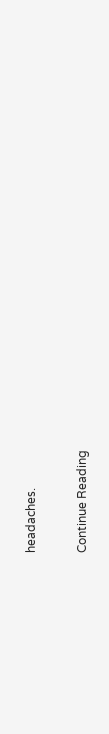headaches.

Continue Reading